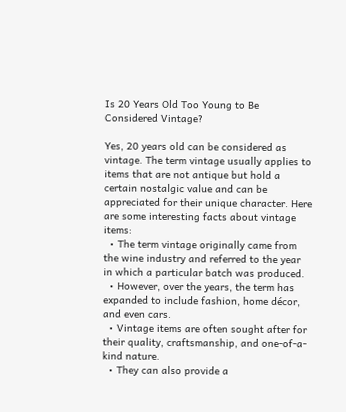Is 20 Years Old Too Young to Be Considered Vintage?

Yes, 20 years old can be considered as vintage. The term vintage usually applies to items that are not antique but hold a certain nostalgic value and can be appreciated for their unique character. Here are some interesting facts about vintage items:
  • The term vintage originally came from the wine industry and referred to the year in which a particular batch was produced.
  • However, over the years, the term has expanded to include fashion, home décor, and even cars.
  • Vintage items are often sought after for their quality, craftsmanship, and one-of-a-kind nature.
  • They can also provide a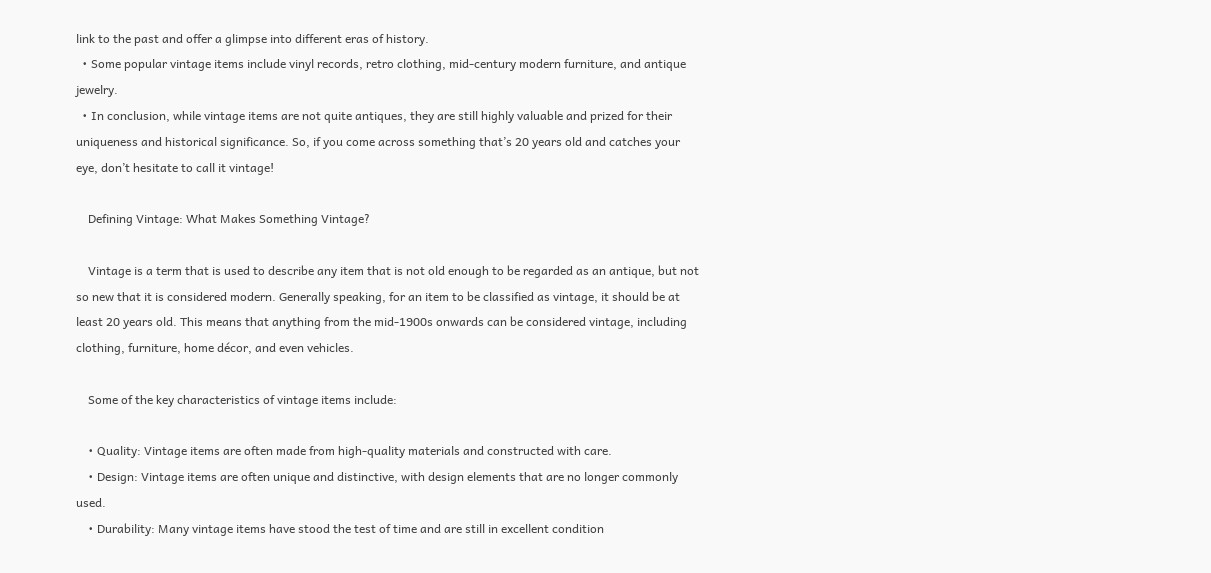link to the past and offer a glimpse into different eras of history.
  • Some popular vintage items include vinyl records, retro clothing, mid-century modern furniture, and antique jewelry.
  • In conclusion, while vintage items are not quite antiques, they are still highly valuable and prized for their uniqueness and historical significance. So, if you come across something that’s 20 years old and catches your eye, don’t hesitate to call it vintage!

    Defining Vintage: What Makes Something Vintage?

    Vintage is a term that is used to describe any item that is not old enough to be regarded as an antique, but not so new that it is considered modern. Generally speaking, for an item to be classified as vintage, it should be at least 20 years old. This means that anything from the mid-1900s onwards can be considered vintage, including clothing, furniture, home décor, and even vehicles.

    Some of the key characteristics of vintage items include:

    • Quality: Vintage items are often made from high-quality materials and constructed with care.
    • Design: Vintage items are often unique and distinctive, with design elements that are no longer commonly used.
    • Durability: Many vintage items have stood the test of time and are still in excellent condition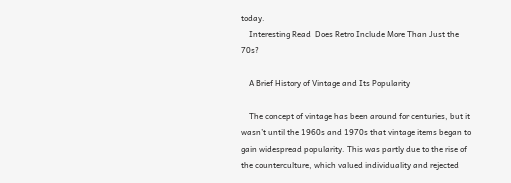today.
    Interesting Read  Does Retro Include More Than Just the 70s?

    A Brief History of Vintage and Its Popularity

    The concept of vintage has been around for centuries, but it wasn’t until the 1960s and 1970s that vintage items began to gain widespread popularity. This was partly due to the rise of the counterculture, which valued individuality and rejected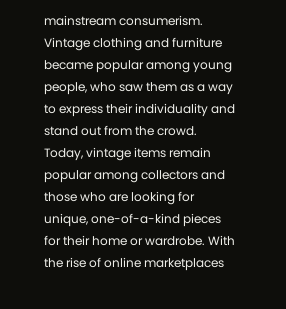mainstream consumerism. Vintage clothing and furniture became popular among young people, who saw them as a way to express their individuality and stand out from the crowd. Today, vintage items remain popular among collectors and those who are looking for unique, one-of-a-kind pieces for their home or wardrobe. With the rise of online marketplaces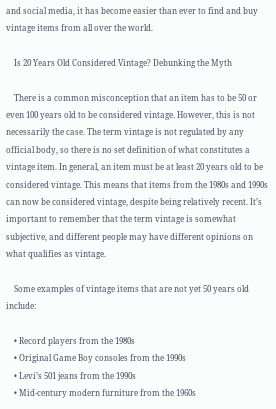and social media, it has become easier than ever to find and buy vintage items from all over the world.

    Is 20 Years Old Considered Vintage? Debunking the Myth

    There is a common misconception that an item has to be 50 or even 100 years old to be considered vintage. However, this is not necessarily the case. The term vintage is not regulated by any official body, so there is no set definition of what constitutes a vintage item. In general, an item must be at least 20 years old to be considered vintage. This means that items from the 1980s and 1990s can now be considered vintage, despite being relatively recent. It’s important to remember that the term vintage is somewhat subjective, and different people may have different opinions on what qualifies as vintage.

    Some examples of vintage items that are not yet 50 years old include:

    • Record players from the 1980s
    • Original Game Boy consoles from the 1990s
    • Levi’s 501 jeans from the 1990s
    • Mid-century modern furniture from the 1960s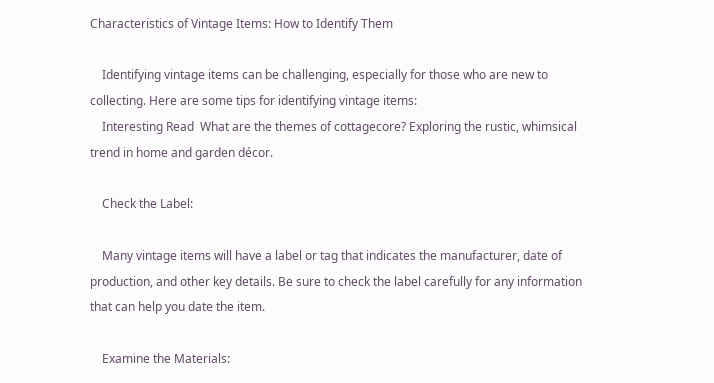Characteristics of Vintage Items: How to Identify Them

    Identifying vintage items can be challenging, especially for those who are new to collecting. Here are some tips for identifying vintage items:
    Interesting Read  What are the themes of cottagecore? Exploring the rustic, whimsical trend in home and garden décor.

    Check the Label:

    Many vintage items will have a label or tag that indicates the manufacturer, date of production, and other key details. Be sure to check the label carefully for any information that can help you date the item.

    Examine the Materials: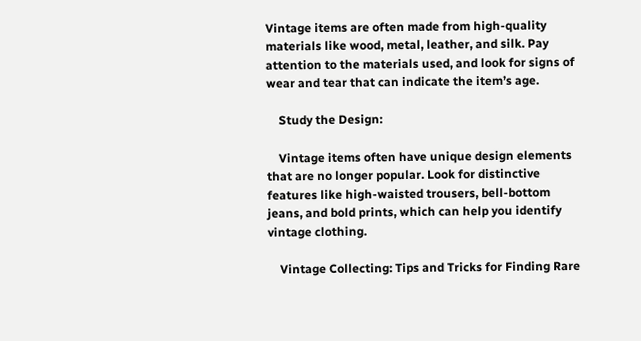Vintage items are often made from high-quality materials like wood, metal, leather, and silk. Pay attention to the materials used, and look for signs of wear and tear that can indicate the item’s age.

    Study the Design:

    Vintage items often have unique design elements that are no longer popular. Look for distinctive features like high-waisted trousers, bell-bottom jeans, and bold prints, which can help you identify vintage clothing.

    Vintage Collecting: Tips and Tricks for Finding Rare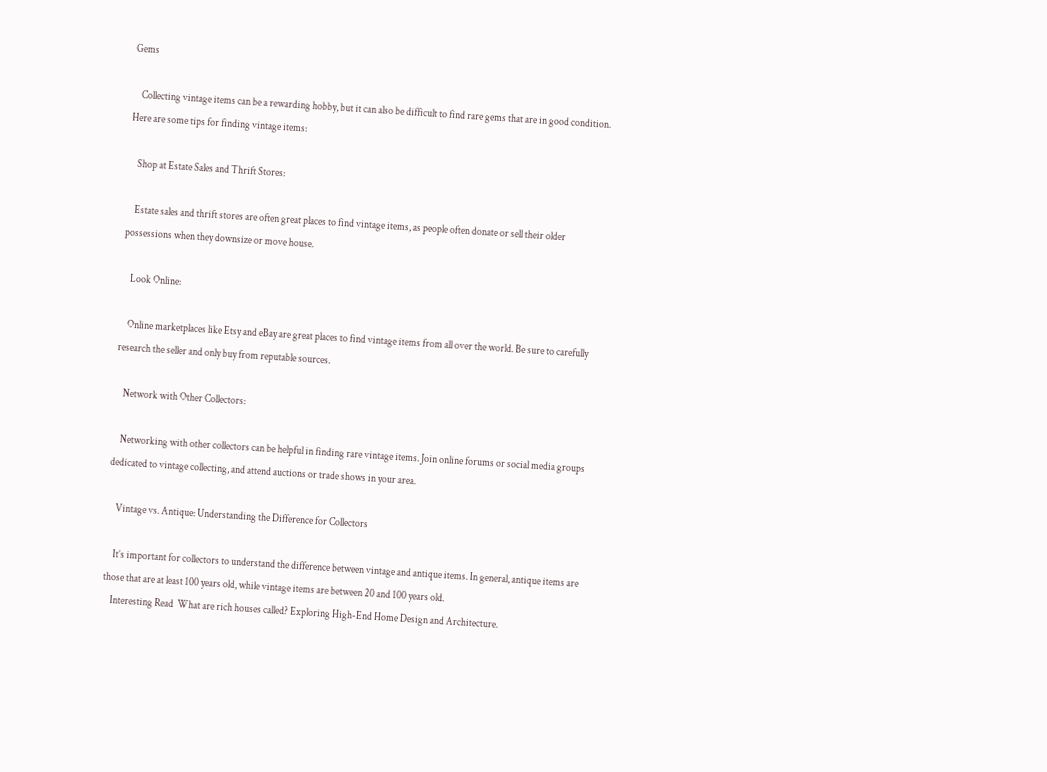Gems

    Collecting vintage items can be a rewarding hobby, but it can also be difficult to find rare gems that are in good condition. Here are some tips for finding vintage items:

    Shop at Estate Sales and Thrift Stores:

    Estate sales and thrift stores are often great places to find vintage items, as people often donate or sell their older possessions when they downsize or move house.

    Look Online:

    Online marketplaces like Etsy and eBay are great places to find vintage items from all over the world. Be sure to carefully research the seller and only buy from reputable sources.

    Network with Other Collectors:

    Networking with other collectors can be helpful in finding rare vintage items. Join online forums or social media groups dedicated to vintage collecting, and attend auctions or trade shows in your area.

    Vintage vs. Antique: Understanding the Difference for Collectors

    It’s important for collectors to understand the difference between vintage and antique items. In general, antique items are those that are at least 100 years old, while vintage items are between 20 and 100 years old.
    Interesting Read  What are rich houses called? Exploring High-End Home Design and Architecture.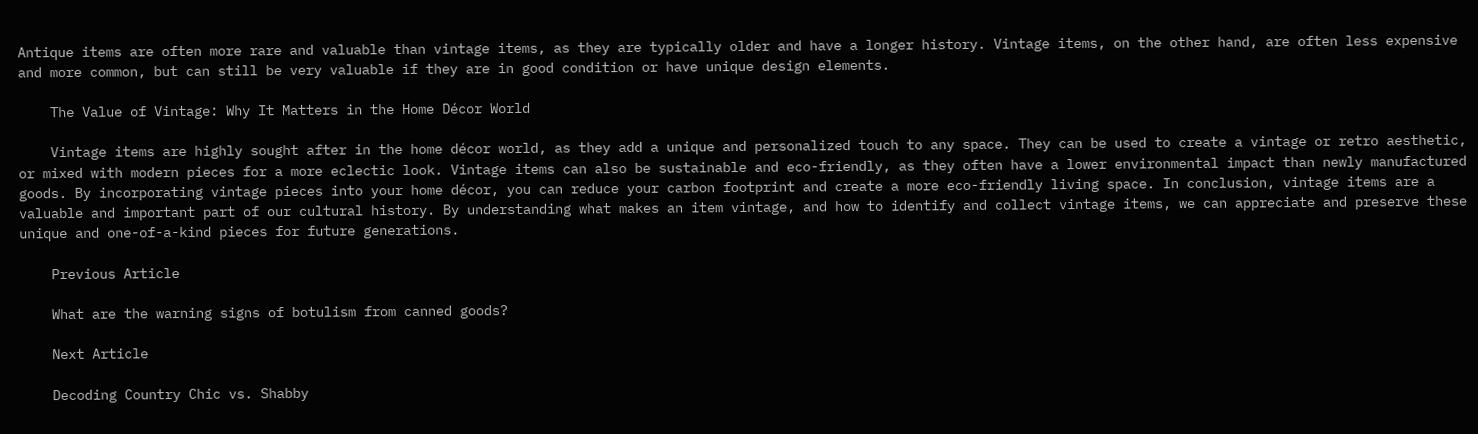Antique items are often more rare and valuable than vintage items, as they are typically older and have a longer history. Vintage items, on the other hand, are often less expensive and more common, but can still be very valuable if they are in good condition or have unique design elements.

    The Value of Vintage: Why It Matters in the Home Décor World

    Vintage items are highly sought after in the home décor world, as they add a unique and personalized touch to any space. They can be used to create a vintage or retro aesthetic, or mixed with modern pieces for a more eclectic look. Vintage items can also be sustainable and eco-friendly, as they often have a lower environmental impact than newly manufactured goods. By incorporating vintage pieces into your home décor, you can reduce your carbon footprint and create a more eco-friendly living space. In conclusion, vintage items are a valuable and important part of our cultural history. By understanding what makes an item vintage, and how to identify and collect vintage items, we can appreciate and preserve these unique and one-of-a-kind pieces for future generations.

    Previous Article

    What are the warning signs of botulism from canned goods?

    Next Article

    Decoding Country Chic vs. Shabby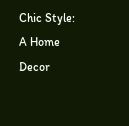Chic Style: A Home Decor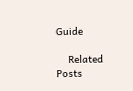Guide

    Related Posts